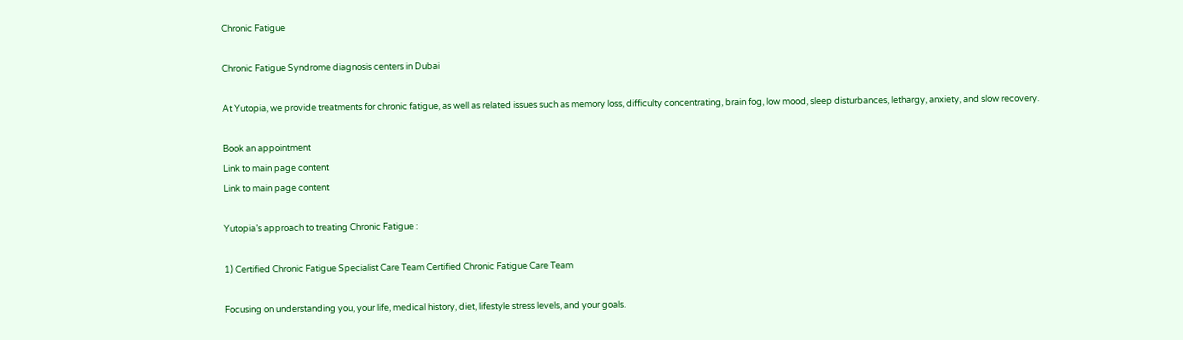Chronic Fatigue

Chronic Fatigue Syndrome diagnosis centers in Dubai

At Yutopia, we provide treatments for chronic fatigue, as well as related issues such as memory loss, difficulty concentrating, brain fog, low mood, sleep disturbances, lethargy, anxiety, and slow recovery.

Book an appointment
Link to main page content
Link to main page content

Yutopia’s approach to treating Chronic Fatigue :

1) Certified Chronic Fatigue Specialist Care Team Certified Chronic Fatigue Care Team

Focusing on understanding you, your life, medical history, diet, lifestyle stress levels, and your goals.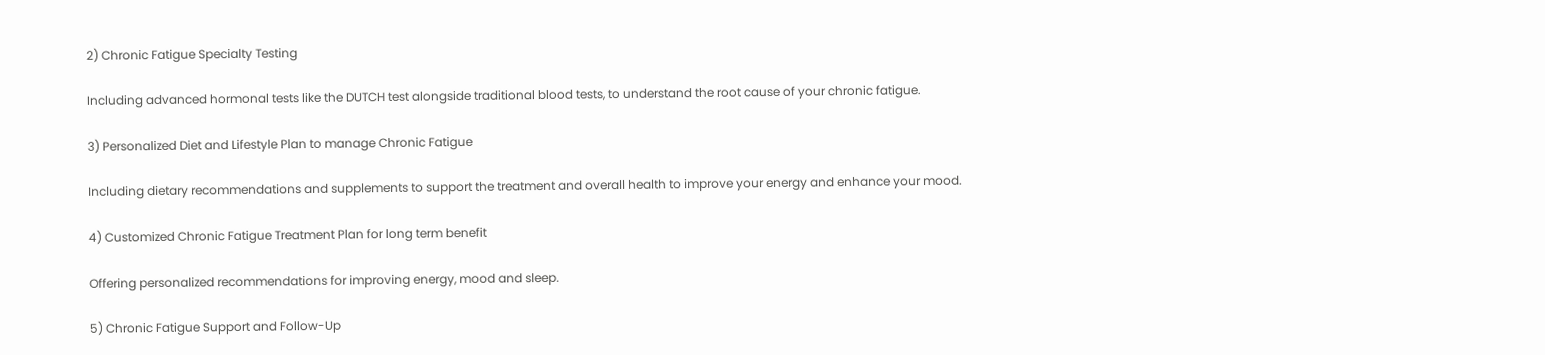2) Chronic Fatigue Specialty Testing

Including advanced hormonal tests like the DUTCH test alongside traditional blood tests, to understand the root cause of your chronic fatigue.

3) Personalized Diet and Lifestyle Plan to manage Chronic Fatigue

Including dietary recommendations and supplements to support the treatment and overall health to improve your energy and enhance your mood.

4) Customized Chronic Fatigue Treatment Plan for long term benefit

Offering personalized recommendations for improving energy, mood and sleep.

5) Chronic Fatigue Support and Follow-Up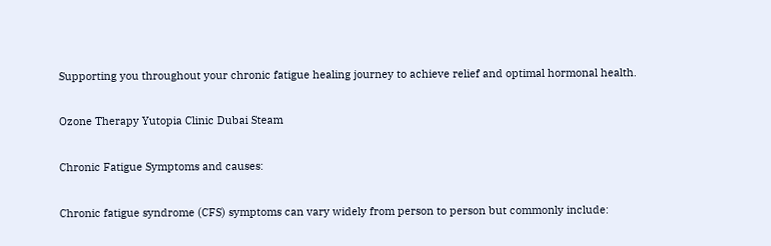Supporting you throughout your chronic fatigue healing journey to achieve relief and optimal hormonal health.

Ozone Therapy Yutopia Clinic Dubai Steam

Chronic Fatigue Symptoms and causes:

Chronic fatigue syndrome (CFS) symptoms can vary widely from person to person but commonly include: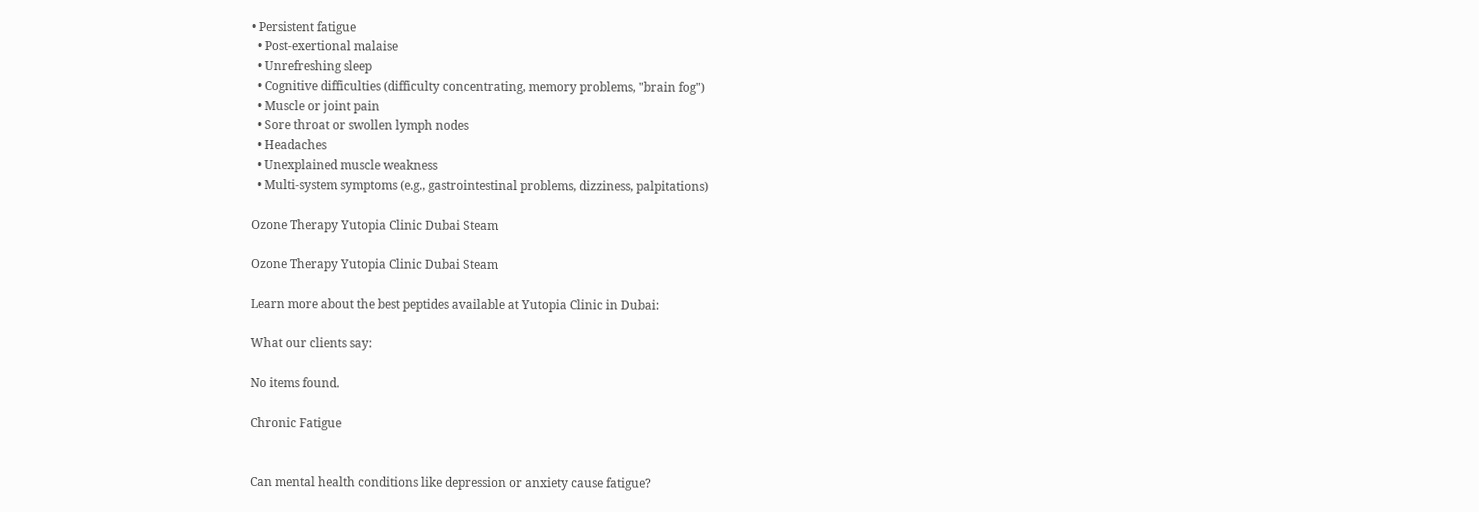• Persistent fatigue
  • Post-exertional malaise
  • Unrefreshing sleep
  • Cognitive difficulties (difficulty concentrating, memory problems, "brain fog")
  • Muscle or joint pain
  • Sore throat or swollen lymph nodes
  • Headaches
  • Unexplained muscle weakness
  • Multi-system symptoms (e.g., gastrointestinal problems, dizziness, palpitations)

Ozone Therapy Yutopia Clinic Dubai Steam

Ozone Therapy Yutopia Clinic Dubai Steam

Learn more about the best peptides available at Yutopia Clinic in Dubai:

What our clients say:

No items found.

Chronic Fatigue


Can mental health conditions like depression or anxiety cause fatigue?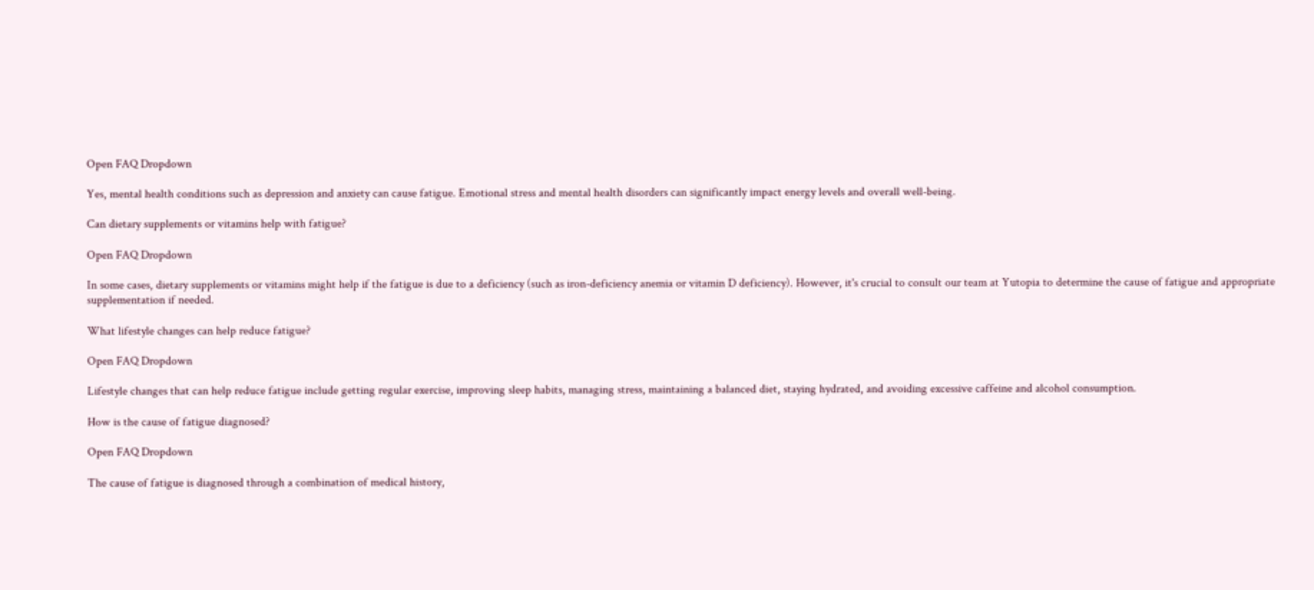Open FAQ Dropdown

Yes, mental health conditions such as depression and anxiety can cause fatigue. Emotional stress and mental health disorders can significantly impact energy levels and overall well-being.

Can dietary supplements or vitamins help with fatigue?

Open FAQ Dropdown

In some cases, dietary supplements or vitamins might help if the fatigue is due to a deficiency (such as iron-deficiency anemia or vitamin D deficiency). However, it's crucial to consult our team at Yutopia to determine the cause of fatigue and appropriate supplementation if needed.

What lifestyle changes can help reduce fatigue?

Open FAQ Dropdown

Lifestyle changes that can help reduce fatigue include getting regular exercise, improving sleep habits, managing stress, maintaining a balanced diet, staying hydrated, and avoiding excessive caffeine and alcohol consumption.

How is the cause of fatigue diagnosed?

Open FAQ Dropdown

The cause of fatigue is diagnosed through a combination of medical history,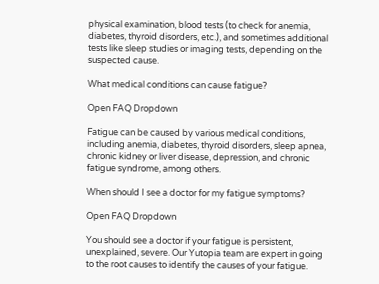physical examination, blood tests (to check for anemia, diabetes, thyroid disorders, etc.), and sometimes additional tests like sleep studies or imaging tests, depending on the suspected cause.

What medical conditions can cause fatigue?

Open FAQ Dropdown

Fatigue can be caused by various medical conditions, including anemia, diabetes, thyroid disorders, sleep apnea, chronic kidney or liver disease, depression, and chronic fatigue syndrome, among others.

When should I see a doctor for my fatigue symptoms?

Open FAQ Dropdown

You should see a doctor if your fatigue is persistent, unexplained, severe. Our Yutopia team are expert in going to the root causes to identify the causes of your fatigue.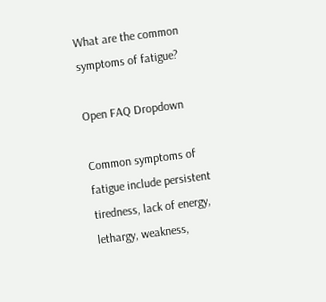What are the common symptoms of fatigue?

Open FAQ Dropdown

Common symptoms of fatigue include persistent tiredness, lack of energy, lethargy, weakness,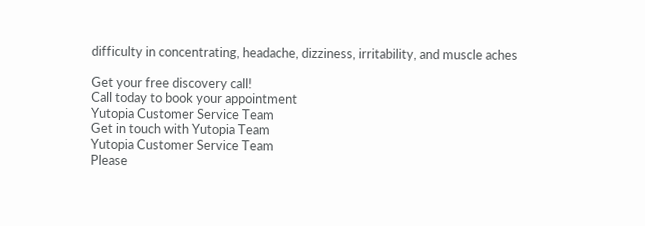difficulty in concentrating, headache, dizziness, irritability, and muscle aches

Get your free discovery call!
Call today to book your appointment
Yutopia Customer Service Team
Get in touch with Yutopia Team
Yutopia Customer Service Team
Please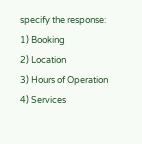specify the response:
1) Booking
2) Location
3) Hours of Operation
4) Services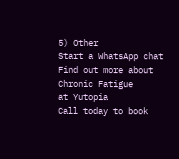5) Other
Start a WhatsApp chat
Find out more about
Chronic Fatigue
at Yutopia
Call today to book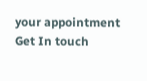your appointment
Get In touch